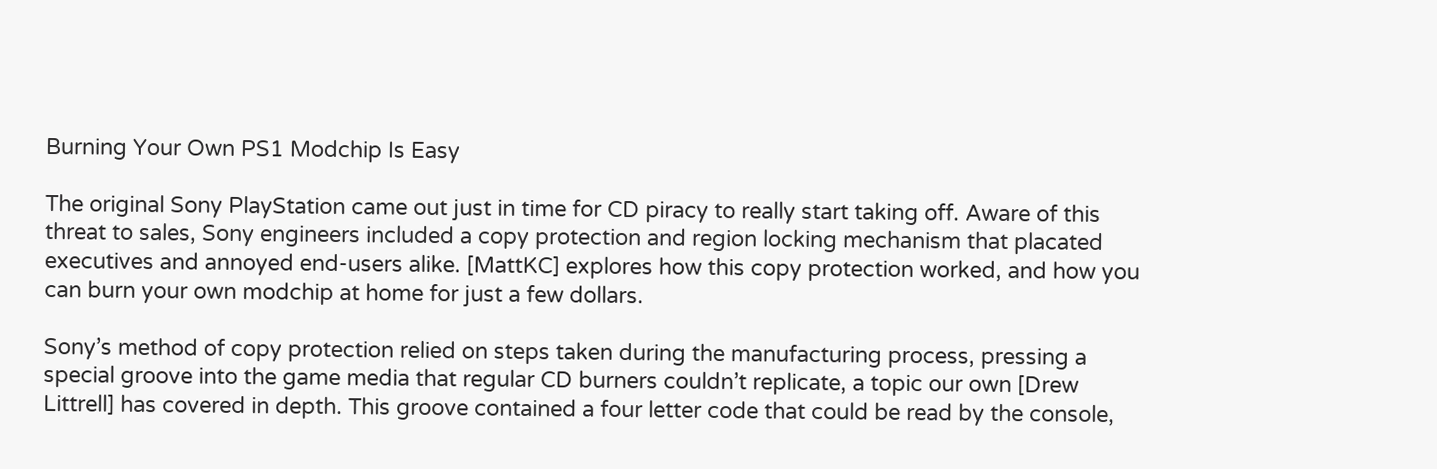Burning Your Own PS1 Modchip Is Easy

The original Sony PlayStation came out just in time for CD piracy to really start taking off. Aware of this threat to sales, Sony engineers included a copy protection and region locking mechanism that placated executives and annoyed end-users alike. [MattKC] explores how this copy protection worked, and how you can burn your own modchip at home for just a few dollars.

Sony’s method of copy protection relied on steps taken during the manufacturing process, pressing a special groove into the game media that regular CD burners couldn’t replicate, a topic our own [Drew Littrell] has covered in depth. This groove contained a four letter code that could be read by the console,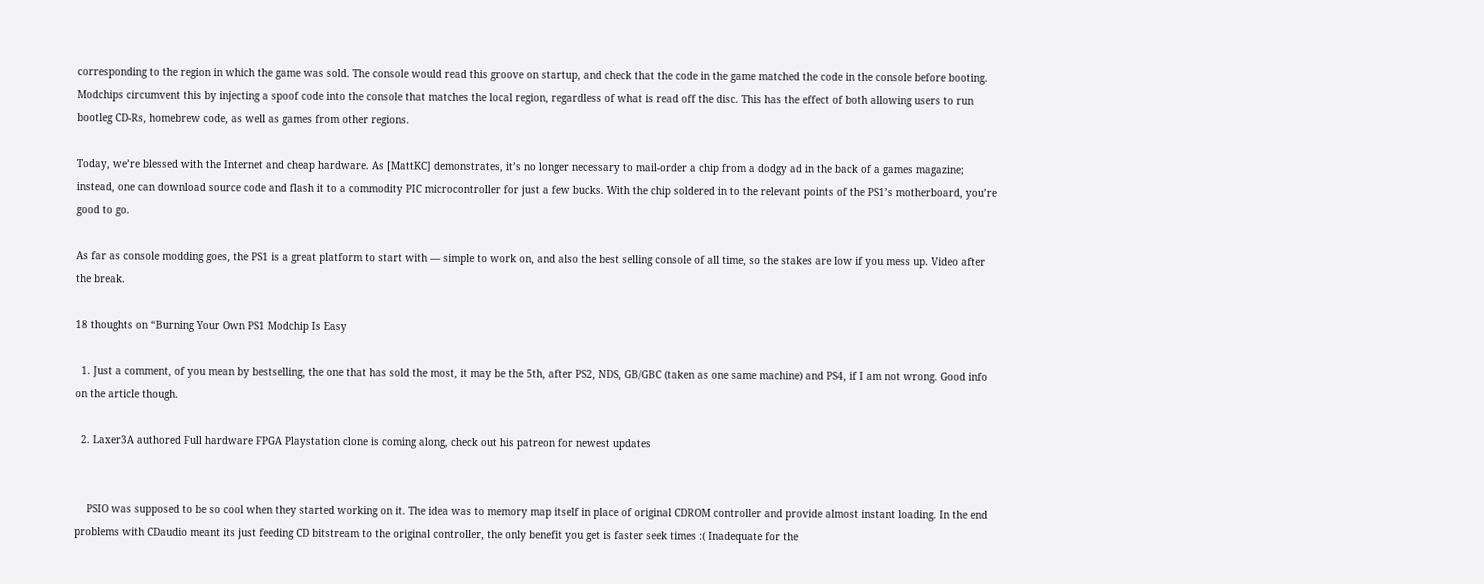corresponding to the region in which the game was sold. The console would read this groove on startup, and check that the code in the game matched the code in the console before booting. Modchips circumvent this by injecting a spoof code into the console that matches the local region, regardless of what is read off the disc. This has the effect of both allowing users to run bootleg CD-Rs, homebrew code, as well as games from other regions.

Today, we’re blessed with the Internet and cheap hardware. As [MattKC] demonstrates, it’s no longer necessary to mail-order a chip from a dodgy ad in the back of a games magazine; instead, one can download source code and flash it to a commodity PIC microcontroller for just a few bucks. With the chip soldered in to the relevant points of the PS1’s motherboard, you’re good to go.

As far as console modding goes, the PS1 is a great platform to start with — simple to work on, and also the best selling console of all time, so the stakes are low if you mess up. Video after the break.

18 thoughts on “Burning Your Own PS1 Modchip Is Easy

  1. Just a comment, of you mean by bestselling, the one that has sold the most, it may be the 5th, after PS2, NDS, GB/GBC (taken as one same machine) and PS4, if I am not wrong. Good info on the article though.

  2. Laxer3A authored Full hardware FPGA Playstation clone is coming along, check out his patreon for newest updates


    PSIO was supposed to be so cool when they started working on it. The idea was to memory map itself in place of original CDROM controller and provide almost instant loading. In the end problems with CDaudio meant its just feeding CD bitstream to the original controller, the only benefit you get is faster seek times :( Inadequate for the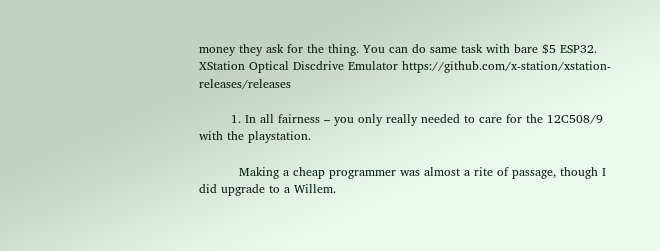money they ask for the thing. You can do same task with bare $5 ESP32. XStation Optical Discdrive Emulator https://github.com/x-station/xstation-releases/releases

        1. In all fairness – you only really needed to care for the 12C508/9 with the playstation.

          Making a cheap programmer was almost a rite of passage, though I did upgrade to a Willem.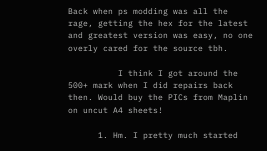Back when ps modding was all the rage, getting the hex for the latest and greatest version was easy, no one overly cared for the source tbh.

          I think I got around the 500+ mark when I did repairs back then. Would buy the PICs from Maplin on uncut A4 sheets!

      1. Hm. I pretty much started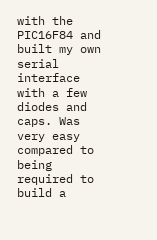with the PIC16F84 and built my own serial interface with a few diodes and caps. Was very easy compared to being required to build a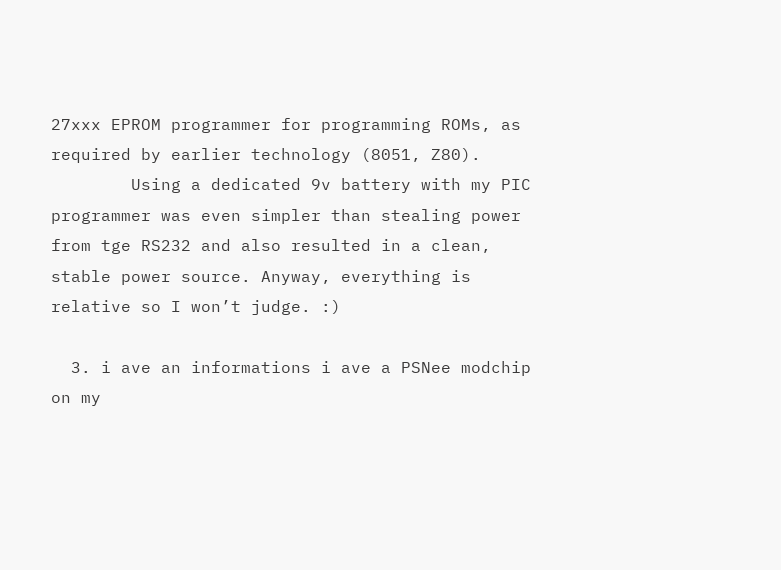27xxx EPROM programmer for programming ROMs, as required by earlier technology (8051, Z80).
        Using a dedicated 9v battery with my PIC programmer was even simpler than stealing power from tge RS232 and also resulted in a clean, stable power source. Anyway, everything is relative so I won’t judge. :)

  3. i ave an informations i ave a PSNee modchip on my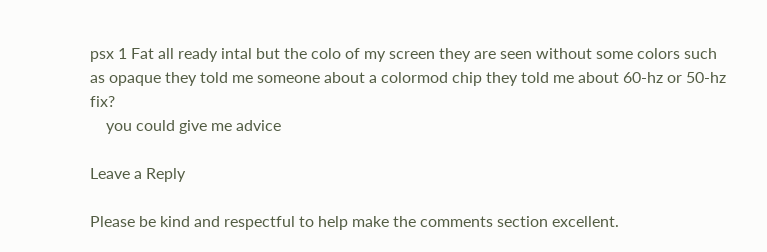psx 1 Fat all ready intal but the colo of my screen they are seen without some colors such as opaque they told me someone about a colormod chip they told me about 60-hz or 50-hz fix?
    you could give me advice

Leave a Reply

Please be kind and respectful to help make the comments section excellent.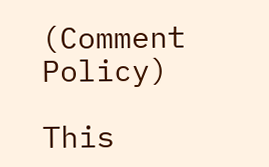(Comment Policy)

This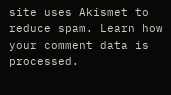site uses Akismet to reduce spam. Learn how your comment data is processed.